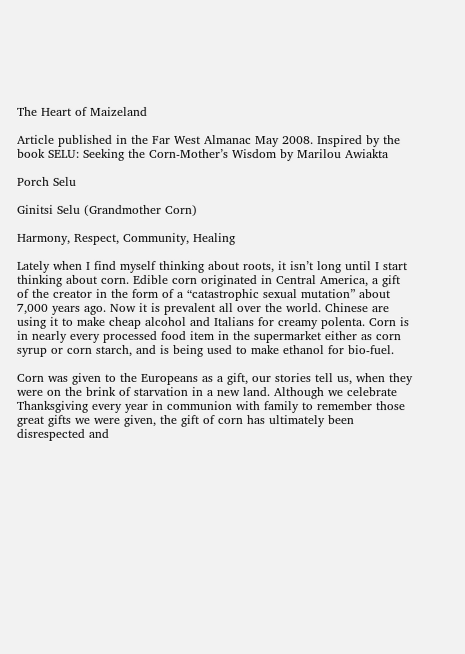The Heart of Maizeland

Article published in the Far West Almanac May 2008. Inspired by the book SELU: Seeking the Corn-Mother’s Wisdom by Marilou Awiakta

Porch Selu

Ginitsi Selu (Grandmother Corn)

Harmony, Respect, Community, Healing

Lately when I find myself thinking about roots, it isn’t long until I start thinking about corn. Edible corn originated in Central America, a gift of the creator in the form of a “catastrophic sexual mutation” about 7,000 years ago. Now it is prevalent all over the world. Chinese are using it to make cheap alcohol and Italians for creamy polenta. Corn is in nearly every processed food item in the supermarket either as corn syrup or corn starch, and is being used to make ethanol for bio-fuel.

Corn was given to the Europeans as a gift, our stories tell us, when they were on the brink of starvation in a new land. Although we celebrate Thanksgiving every year in communion with family to remember those great gifts we were given, the gift of corn has ultimately been disrespected and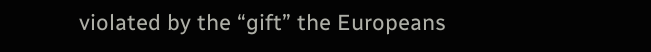violated by the “gift” the Europeans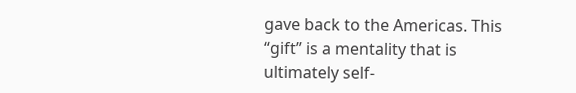gave back to the Americas. This “gift” is a mentality that is ultimately self-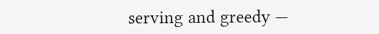serving and greedy —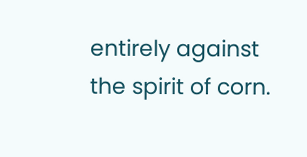entirely against the spirit of corn.